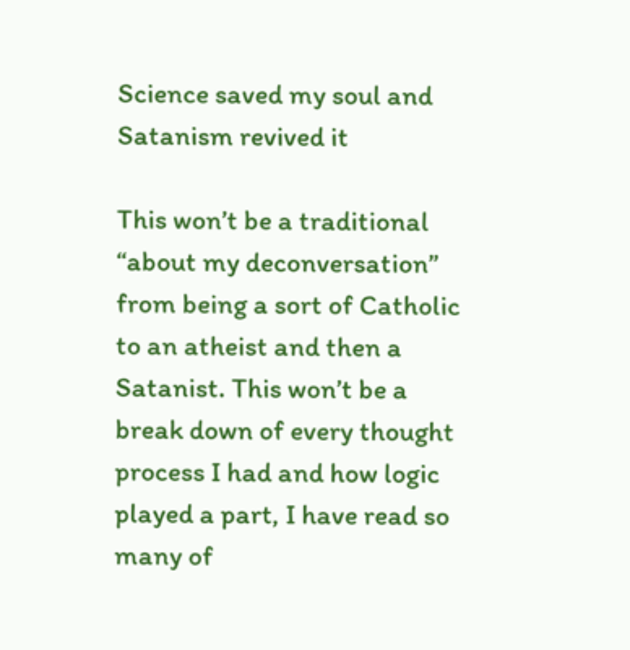Science saved my soul and Satanism revived it

This won’t be a traditional “about my deconversation” from being a sort of Catholic to an atheist and then a Satanist. This won’t be a break down of every thought process I had and how logic played a part, I have read so many of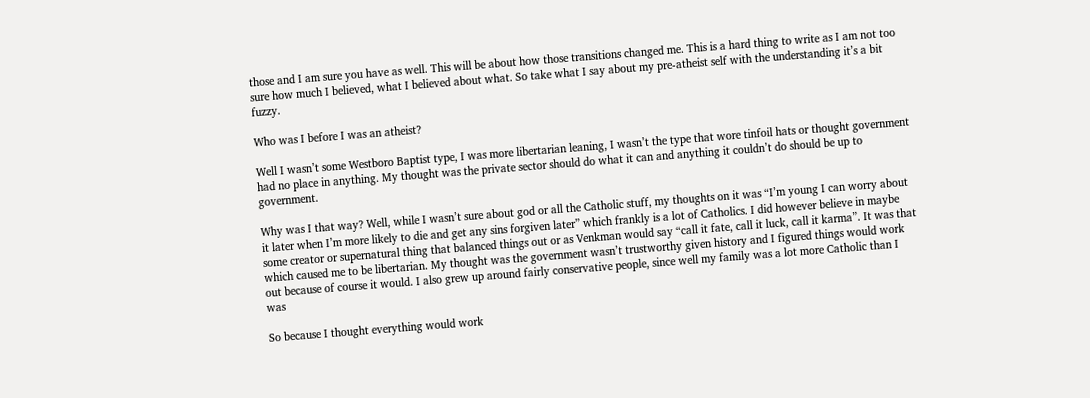those and I am sure you have as well. This will be about how those transitions changed me. This is a hard thing to write as I am not too sure how much I believed, what I believed about what. So take what I say about my pre-atheist self with the understanding it’s a bit fuzzy.

Who was I before I was an atheist?

Well I wasn’t some Westboro Baptist type, I was more libertarian leaning, I wasn’t the type that wore tinfoil hats or thought government had no place in anything. My thought was the private sector should do what it can and anything it couldn’t do should be up to government.

Why was I that way? Well, while I wasn’t sure about god or all the Catholic stuff, my thoughts on it was “I’m young I can worry about it later when I’m more likely to die and get any sins forgiven later” which frankly is a lot of Catholics. I did however believe in maybe some creator or supernatural thing that balanced things out or as Venkman would say “call it fate, call it luck, call it karma”. It was that which caused me to be libertarian. My thought was the government wasn’t trustworthy given history and I figured things would work out because of course it would. I also grew up around fairly conservative people, since well my family was a lot more Catholic than I was

So because I thought everything would work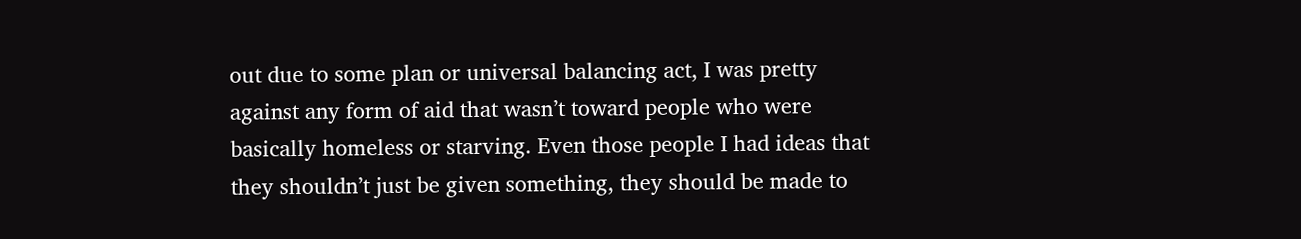out due to some plan or universal balancing act, I was pretty against any form of aid that wasn’t toward people who were basically homeless or starving. Even those people I had ideas that they shouldn’t just be given something, they should be made to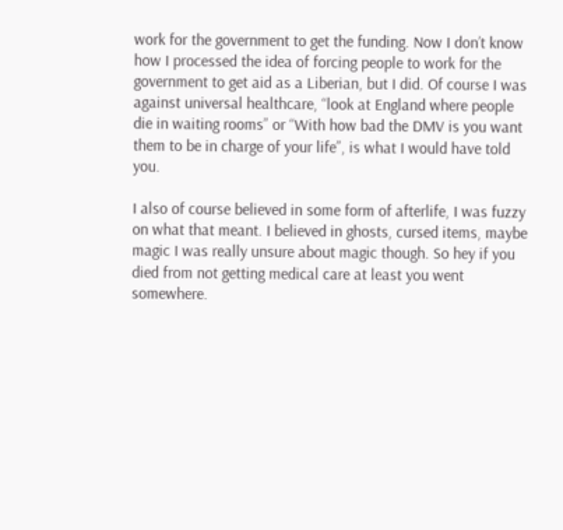work for the government to get the funding. Now I don’t know how I processed the idea of forcing people to work for the government to get aid as a Liberian, but I did. Of course I was against universal healthcare, “look at England where people die in waiting rooms” or “With how bad the DMV is you want them to be in charge of your life”, is what I would have told you.

I also of course believed in some form of afterlife, I was fuzzy on what that meant. I believed in ghosts, cursed items, maybe magic I was really unsure about magic though. So hey if you died from not getting medical care at least you went somewhere.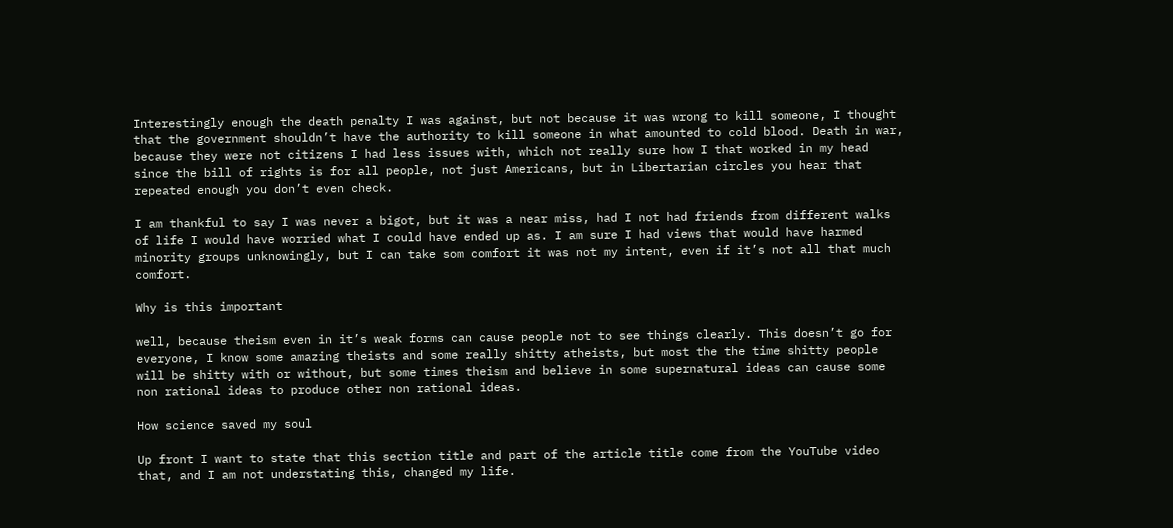Interestingly enough the death penalty I was against, but not because it was wrong to kill someone, I thought that the government shouldn’t have the authority to kill someone in what amounted to cold blood. Death in war, because they were not citizens I had less issues with, which not really sure how I that worked in my head since the bill of rights is for all people, not just Americans, but in Libertarian circles you hear that repeated enough you don’t even check.

I am thankful to say I was never a bigot, but it was a near miss, had I not had friends from different walks of life I would have worried what I could have ended up as. I am sure I had views that would have harmed minority groups unknowingly, but I can take som comfort it was not my intent, even if it’s not all that much comfort.

Why is this important

well, because theism even in it’s weak forms can cause people not to see things clearly. This doesn’t go for everyone, I know some amazing theists and some really shitty atheists, but most the the time shitty people will be shitty with or without, but some times theism and believe in some supernatural ideas can cause some non rational ideas to produce other non rational ideas.

How science saved my soul

Up front I want to state that this section title and part of the article title come from the YouTube video that, and I am not understating this, changed my life.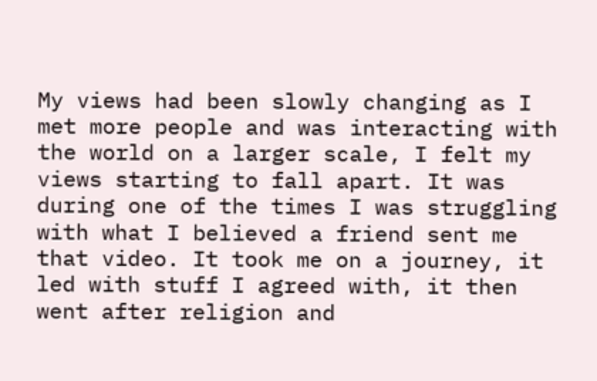My views had been slowly changing as I met more people and was interacting with the world on a larger scale, I felt my views starting to fall apart. It was during one of the times I was struggling with what I believed a friend sent me that video. It took me on a journey, it led with stuff I agreed with, it then went after religion and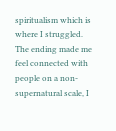spiritualism which is where I struggled. The ending made me feel connected with people on a non-supernatural scale, I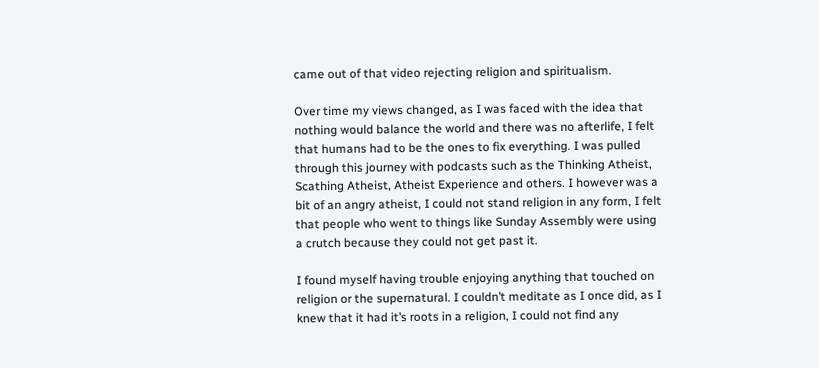came out of that video rejecting religion and spiritualism.

Over time my views changed, as I was faced with the idea that nothing would balance the world and there was no afterlife, I felt that humans had to be the ones to fix everything. I was pulled through this journey with podcasts such as the Thinking Atheist, Scathing Atheist, Atheist Experience and others. I however was a bit of an angry atheist, I could not stand religion in any form, I felt that people who went to things like Sunday Assembly were using a crutch because they could not get past it.

I found myself having trouble enjoying anything that touched on religion or the supernatural. I couldn’t meditate as I once did, as I knew that it had it’s roots in a religion, I could not find any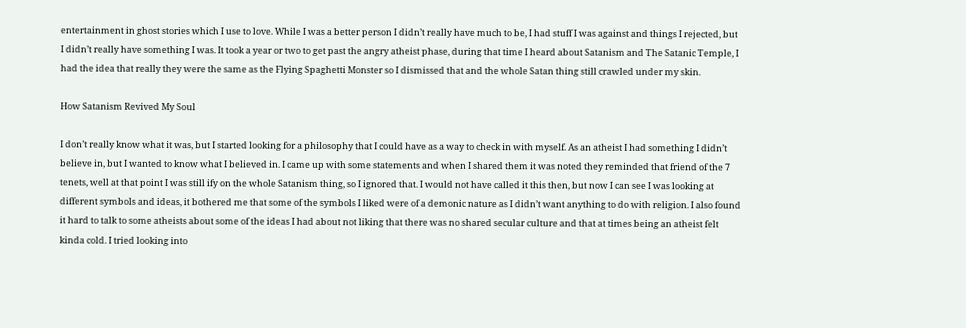entertainment in ghost stories which I use to love. While I was a better person I didn’t really have much to be, I had stuff I was against and things I rejected, but I didn’t really have something I was. It took a year or two to get past the angry atheist phase, during that time I heard about Satanism and The Satanic Temple, I had the idea that really they were the same as the Flying Spaghetti Monster so I dismissed that and the whole Satan thing still crawled under my skin.

How Satanism Revived My Soul

I don’t really know what it was, but I started looking for a philosophy that I could have as a way to check in with myself. As an atheist I had something I didn’t believe in, but I wanted to know what I believed in. I came up with some statements and when I shared them it was noted they reminded that friend of the 7 tenets, well at that point I was still ify on the whole Satanism thing, so I ignored that. I would not have called it this then, but now I can see I was looking at different symbols and ideas, it bothered me that some of the symbols I liked were of a demonic nature as I didn’t want anything to do with religion. I also found it hard to talk to some atheists about some of the ideas I had about not liking that there was no shared secular culture and that at times being an atheist felt kinda cold. I tried looking into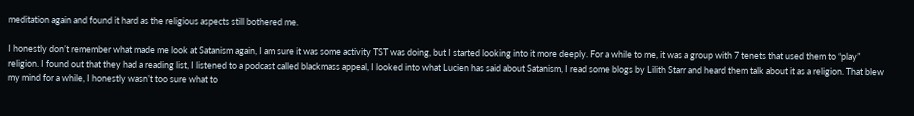meditation again and found it hard as the religious aspects still bothered me.

I honestly don’t remember what made me look at Satanism again, I am sure it was some activity TST was doing, but I started looking into it more deeply. For a while to me, it was a group with 7 tenets that used them to “play” religion. I found out that they had a reading list, I listened to a podcast called blackmass appeal, I looked into what Lucien has said about Satanism, I read some blogs by Lilith Starr and heard them talk about it as a religion. That blew my mind for a while, I honestly wasn’t too sure what to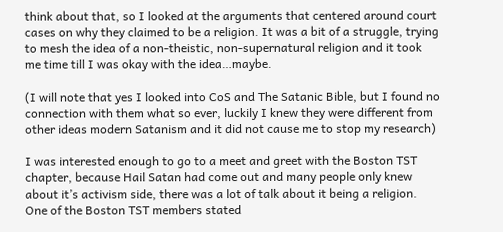think about that, so I looked at the arguments that centered around court cases on why they claimed to be a religion. It was a bit of a struggle, trying to mesh the idea of a non-theistic, non-supernatural religion and it took me time till I was okay with the idea…maybe.

(I will note that yes I looked into CoS and The Satanic Bible, but I found no connection with them what so ever, luckily I knew they were different from other ideas modern Satanism and it did not cause me to stop my research)

I was interested enough to go to a meet and greet with the Boston TST chapter, because Hail Satan had come out and many people only knew about it’s activism side, there was a lot of talk about it being a religion. One of the Boston TST members stated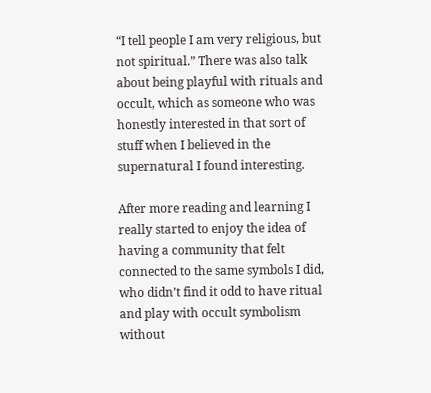“I tell people I am very religious, but not spiritual.” There was also talk about being playful with rituals and occult, which as someone who was honestly interested in that sort of stuff when I believed in the supernatural I found interesting.

After more reading and learning I really started to enjoy the idea of having a community that felt connected to the same symbols I did, who didn’t find it odd to have ritual and play with occult symbolism without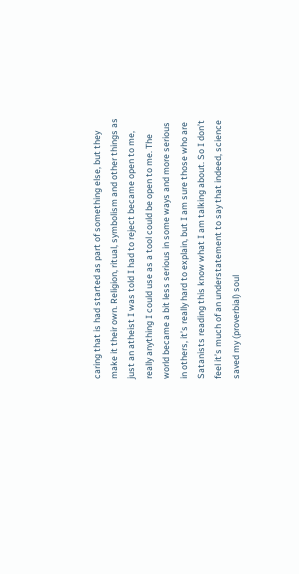caring that is had started as part of something else, but they make it their own. Religion, ritual, symbolism and other things as just an atheist I was told I had to reject became open to me, really anything I could use as a tool could be open to me. The world became a bit less serious in some ways and more serious in others, it’s really hard to explain, but I am sure those who are Satanists reading this know what I am talking about. So I don’t feel it’s much of an understatement to say that indeed, science saved my (proverbial) soul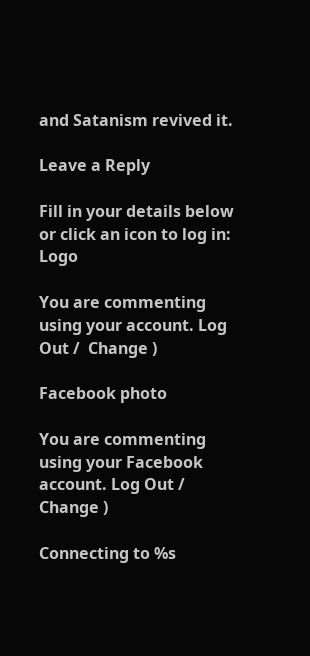and Satanism revived it.

Leave a Reply

Fill in your details below or click an icon to log in: Logo

You are commenting using your account. Log Out /  Change )

Facebook photo

You are commenting using your Facebook account. Log Out /  Change )

Connecting to %s